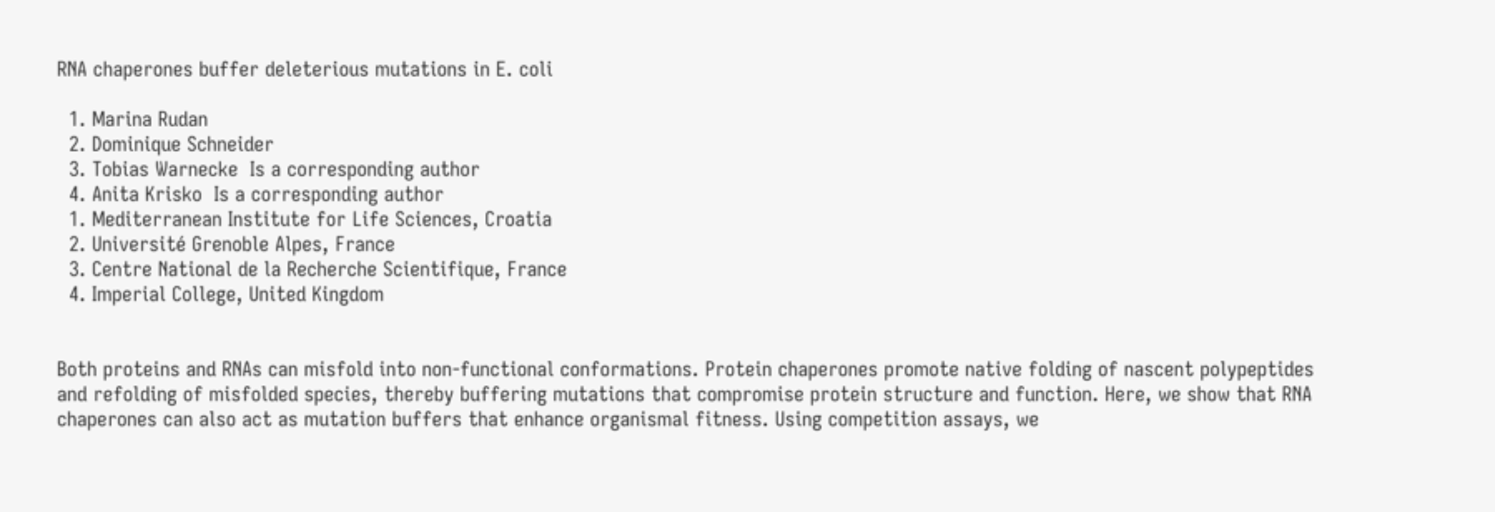RNA chaperones buffer deleterious mutations in E. coli

  1. Marina Rudan
  2. Dominique Schneider
  3. Tobias Warnecke  Is a corresponding author
  4. Anita Krisko  Is a corresponding author
  1. Mediterranean Institute for Life Sciences, Croatia
  2. Université Grenoble Alpes, France
  3. Centre National de la Recherche Scientifique, France
  4. Imperial College, United Kingdom


Both proteins and RNAs can misfold into non-functional conformations. Protein chaperones promote native folding of nascent polypeptides and refolding of misfolded species, thereby buffering mutations that compromise protein structure and function. Here, we show that RNA chaperones can also act as mutation buffers that enhance organismal fitness. Using competition assays, we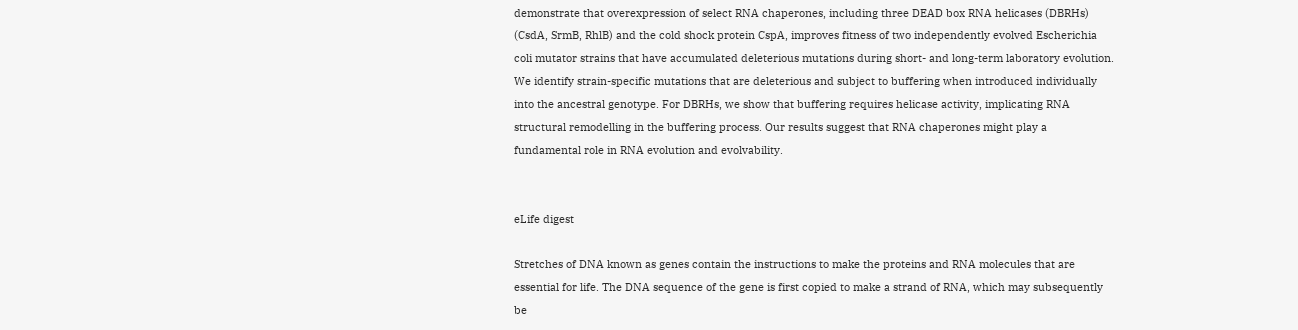demonstrate that overexpression of select RNA chaperones, including three DEAD box RNA helicases (DBRHs) (CsdA, SrmB, RhlB) and the cold shock protein CspA, improves fitness of two independently evolved Escherichia coli mutator strains that have accumulated deleterious mutations during short- and long-term laboratory evolution. We identify strain-specific mutations that are deleterious and subject to buffering when introduced individually into the ancestral genotype. For DBRHs, we show that buffering requires helicase activity, implicating RNA structural remodelling in the buffering process. Our results suggest that RNA chaperones might play a fundamental role in RNA evolution and evolvability.


eLife digest

Stretches of DNA known as genes contain the instructions to make the proteins and RNA molecules that are essential for life. The DNA sequence of the gene is first copied to make a strand of RNA, which may subsequently be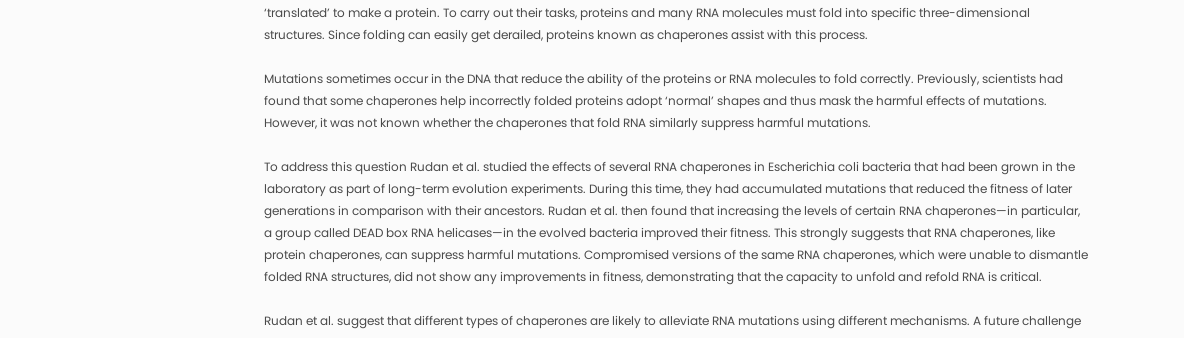‘translated’ to make a protein. To carry out their tasks, proteins and many RNA molecules must fold into specific three-dimensional structures. Since folding can easily get derailed, proteins known as chaperones assist with this process.

Mutations sometimes occur in the DNA that reduce the ability of the proteins or RNA molecules to fold correctly. Previously, scientists had found that some chaperones help incorrectly folded proteins adopt ‘normal’ shapes and thus mask the harmful effects of mutations. However, it was not known whether the chaperones that fold RNA similarly suppress harmful mutations.

To address this question Rudan et al. studied the effects of several RNA chaperones in Escherichia coli bacteria that had been grown in the laboratory as part of long-term evolution experiments. During this time, they had accumulated mutations that reduced the fitness of later generations in comparison with their ancestors. Rudan et al. then found that increasing the levels of certain RNA chaperones—in particular, a group called DEAD box RNA helicases—in the evolved bacteria improved their fitness. This strongly suggests that RNA chaperones, like protein chaperones, can suppress harmful mutations. Compromised versions of the same RNA chaperones, which were unable to dismantle folded RNA structures, did not show any improvements in fitness, demonstrating that the capacity to unfold and refold RNA is critical.

Rudan et al. suggest that different types of chaperones are likely to alleviate RNA mutations using different mechanisms. A future challenge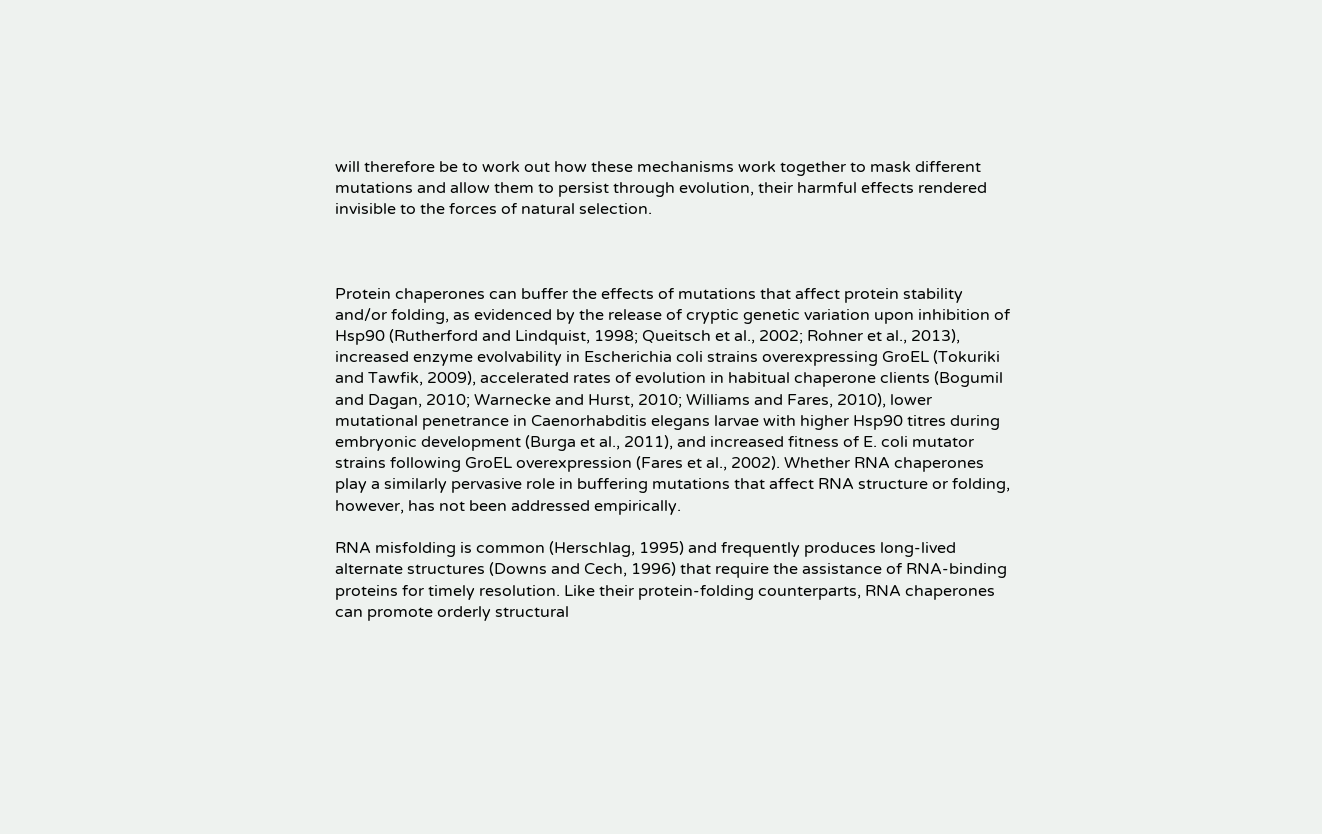will therefore be to work out how these mechanisms work together to mask different mutations and allow them to persist through evolution, their harmful effects rendered invisible to the forces of natural selection.



Protein chaperones can buffer the effects of mutations that affect protein stability and/or folding, as evidenced by the release of cryptic genetic variation upon inhibition of Hsp90 (Rutherford and Lindquist, 1998; Queitsch et al., 2002; Rohner et al., 2013), increased enzyme evolvability in Escherichia coli strains overexpressing GroEL (Tokuriki and Tawfik, 2009), accelerated rates of evolution in habitual chaperone clients (Bogumil and Dagan, 2010; Warnecke and Hurst, 2010; Williams and Fares, 2010), lower mutational penetrance in Caenorhabditis elegans larvae with higher Hsp90 titres during embryonic development (Burga et al., 2011), and increased fitness of E. coli mutator strains following GroEL overexpression (Fares et al., 2002). Whether RNA chaperones play a similarly pervasive role in buffering mutations that affect RNA structure or folding, however, has not been addressed empirically.

RNA misfolding is common (Herschlag, 1995) and frequently produces long-lived alternate structures (Downs and Cech, 1996) that require the assistance of RNA-binding proteins for timely resolution. Like their protein-folding counterparts, RNA chaperones can promote orderly structural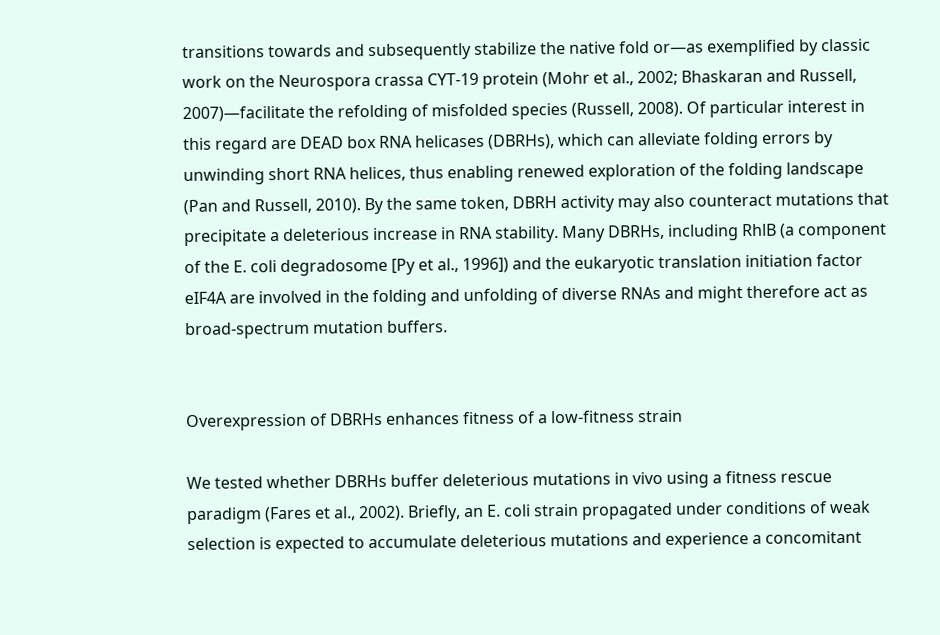transitions towards and subsequently stabilize the native fold or—as exemplified by classic work on the Neurospora crassa CYT-19 protein (Mohr et al., 2002; Bhaskaran and Russell, 2007)—facilitate the refolding of misfolded species (Russell, 2008). Of particular interest in this regard are DEAD box RNA helicases (DBRHs), which can alleviate folding errors by unwinding short RNA helices, thus enabling renewed exploration of the folding landscape (Pan and Russell, 2010). By the same token, DBRH activity may also counteract mutations that precipitate a deleterious increase in RNA stability. Many DBRHs, including RhlB (a component of the E. coli degradosome [Py et al., 1996]) and the eukaryotic translation initiation factor eIF4A are involved in the folding and unfolding of diverse RNAs and might therefore act as broad-spectrum mutation buffers.


Overexpression of DBRHs enhances fitness of a low-fitness strain

We tested whether DBRHs buffer deleterious mutations in vivo using a fitness rescue paradigm (Fares et al., 2002). Briefly, an E. coli strain propagated under conditions of weak selection is expected to accumulate deleterious mutations and experience a concomitant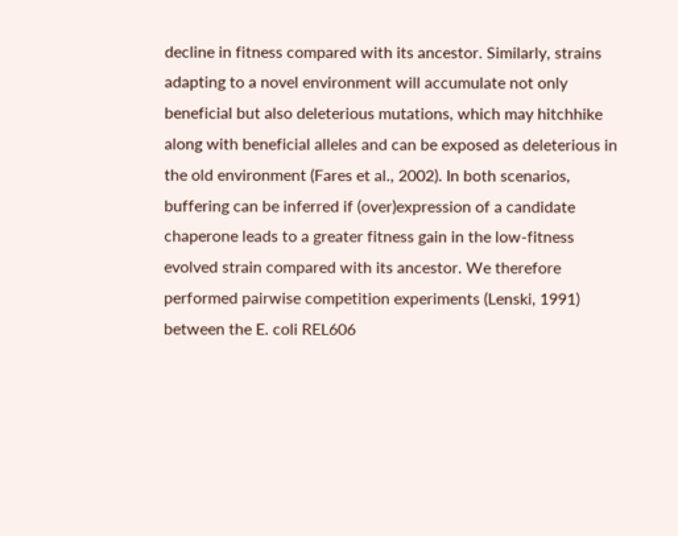decline in fitness compared with its ancestor. Similarly, strains adapting to a novel environment will accumulate not only beneficial but also deleterious mutations, which may hitchhike along with beneficial alleles and can be exposed as deleterious in the old environment (Fares et al., 2002). In both scenarios, buffering can be inferred if (over)expression of a candidate chaperone leads to a greater fitness gain in the low-fitness evolved strain compared with its ancestor. We therefore performed pairwise competition experiments (Lenski, 1991) between the E. coli REL606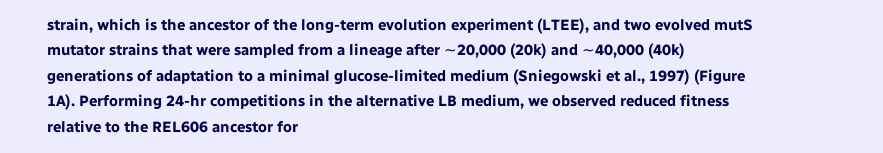strain, which is the ancestor of the long-term evolution experiment (LTEE), and two evolved mutS mutator strains that were sampled from a lineage after ∼20,000 (20k) and ∼40,000 (40k) generations of adaptation to a minimal glucose-limited medium (Sniegowski et al., 1997) (Figure 1A). Performing 24-hr competitions in the alternative LB medium, we observed reduced fitness relative to the REL606 ancestor for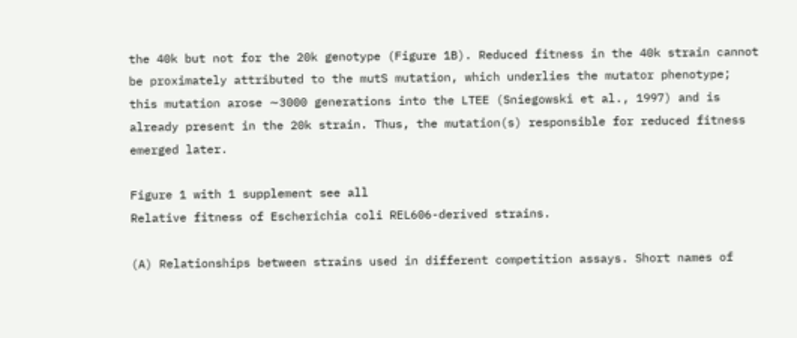the 40k but not for the 20k genotype (Figure 1B). Reduced fitness in the 40k strain cannot be proximately attributed to the mutS mutation, which underlies the mutator phenotype; this mutation arose ∼3000 generations into the LTEE (Sniegowski et al., 1997) and is already present in the 20k strain. Thus, the mutation(s) responsible for reduced fitness emerged later.

Figure 1 with 1 supplement see all
Relative fitness of Escherichia coli REL606-derived strains.

(A) Relationships between strains used in different competition assays. Short names of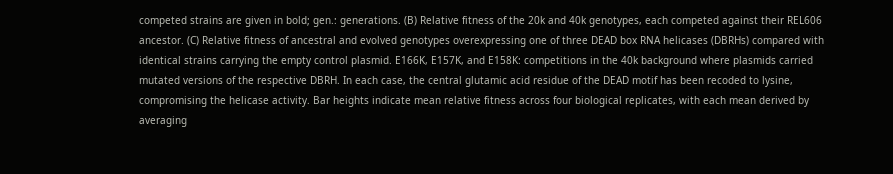competed strains are given in bold; gen.: generations. (B) Relative fitness of the 20k and 40k genotypes, each competed against their REL606 ancestor. (C) Relative fitness of ancestral and evolved genotypes overexpressing one of three DEAD box RNA helicases (DBRHs) compared with identical strains carrying the empty control plasmid. E166K, E157K, and E158K: competitions in the 40k background where plasmids carried mutated versions of the respective DBRH. In each case, the central glutamic acid residue of the DEAD motif has been recoded to lysine, compromising the helicase activity. Bar heights indicate mean relative fitness across four biological replicates, with each mean derived by averaging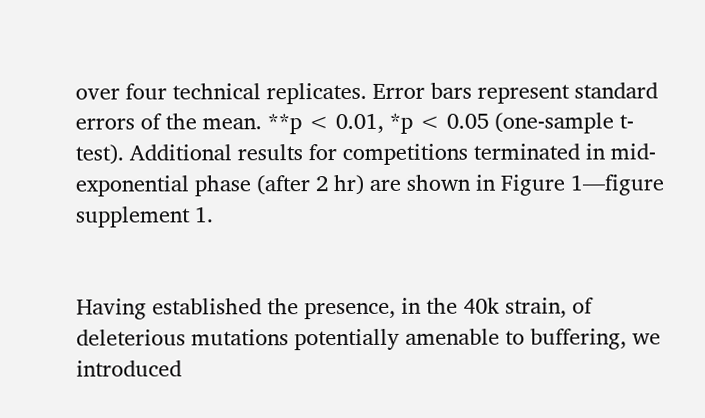over four technical replicates. Error bars represent standard errors of the mean. **p < 0.01, *p < 0.05 (one-sample t-test). Additional results for competitions terminated in mid-exponential phase (after 2 hr) are shown in Figure 1—figure supplement 1.


Having established the presence, in the 40k strain, of deleterious mutations potentially amenable to buffering, we introduced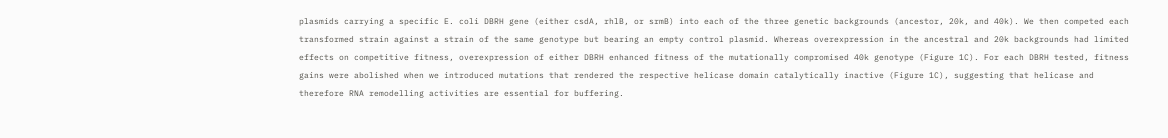plasmids carrying a specific E. coli DBRH gene (either csdA, rhlB, or srmB) into each of the three genetic backgrounds (ancestor, 20k, and 40k). We then competed each transformed strain against a strain of the same genotype but bearing an empty control plasmid. Whereas overexpression in the ancestral and 20k backgrounds had limited effects on competitive fitness, overexpression of either DBRH enhanced fitness of the mutationally compromised 40k genotype (Figure 1C). For each DBRH tested, fitness gains were abolished when we introduced mutations that rendered the respective helicase domain catalytically inactive (Figure 1C), suggesting that helicase and therefore RNA remodelling activities are essential for buffering.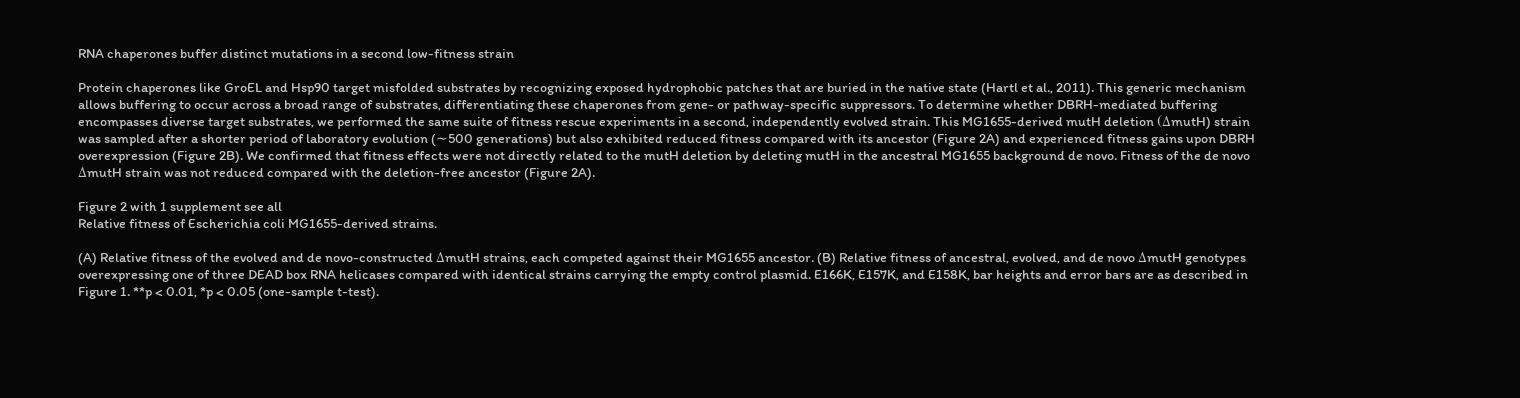RNA chaperones buffer distinct mutations in a second low-fitness strain

Protein chaperones like GroEL and Hsp90 target misfolded substrates by recognizing exposed hydrophobic patches that are buried in the native state (Hartl et al., 2011). This generic mechanism allows buffering to occur across a broad range of substrates, differentiating these chaperones from gene- or pathway-specific suppressors. To determine whether DBRH-mediated buffering encompasses diverse target substrates, we performed the same suite of fitness rescue experiments in a second, independently evolved strain. This MG1655-derived mutH deletion (ΔmutH) strain was sampled after a shorter period of laboratory evolution (∼500 generations) but also exhibited reduced fitness compared with its ancestor (Figure 2A) and experienced fitness gains upon DBRH overexpression (Figure 2B). We confirmed that fitness effects were not directly related to the mutH deletion by deleting mutH in the ancestral MG1655 background de novo. Fitness of the de novo ΔmutH strain was not reduced compared with the deletion-free ancestor (Figure 2A).

Figure 2 with 1 supplement see all
Relative fitness of Escherichia coli MG1655-derived strains.

(A) Relative fitness of the evolved and de novo-constructed ΔmutH strains, each competed against their MG1655 ancestor. (B) Relative fitness of ancestral, evolved, and de novo ΔmutH genotypes overexpressing one of three DEAD box RNA helicases compared with identical strains carrying the empty control plasmid. E166K, E157K, and E158K, bar heights and error bars are as described in Figure 1. **p < 0.01, *p < 0.05 (one-sample t-test).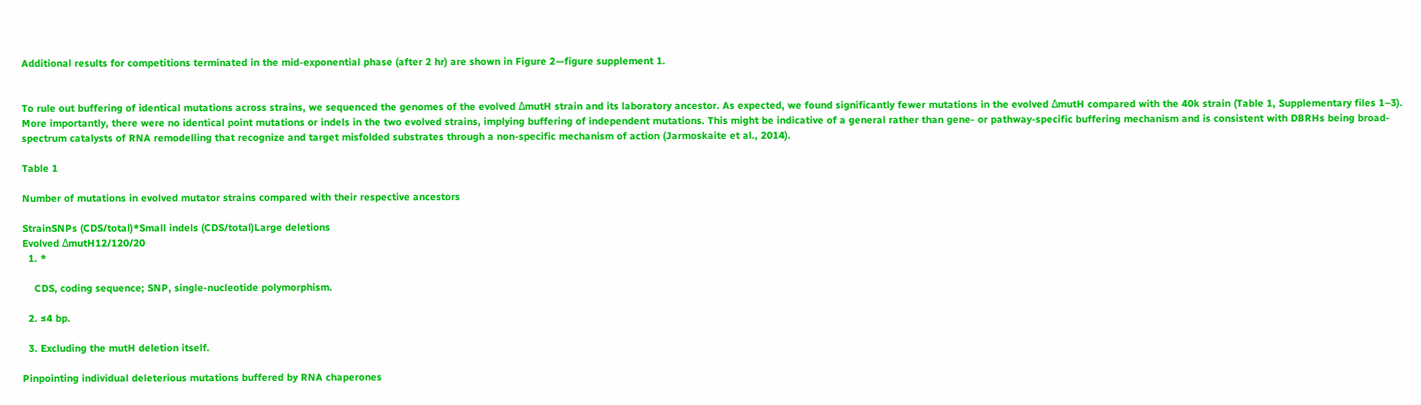Additional results for competitions terminated in the mid-exponential phase (after 2 hr) are shown in Figure 2—figure supplement 1.


To rule out buffering of identical mutations across strains, we sequenced the genomes of the evolved ΔmutH strain and its laboratory ancestor. As expected, we found significantly fewer mutations in the evolved ΔmutH compared with the 40k strain (Table 1, Supplementary files 1–3). More importantly, there were no identical point mutations or indels in the two evolved strains, implying buffering of independent mutations. This might be indicative of a general rather than gene- or pathway-specific buffering mechanism and is consistent with DBRHs being broad-spectrum catalysts of RNA remodelling that recognize and target misfolded substrates through a non-specific mechanism of action (Jarmoskaite et al., 2014).

Table 1

Number of mutations in evolved mutator strains compared with their respective ancestors

StrainSNPs (CDS/total)*Small indels (CDS/total)Large deletions
Evolved ΔmutH12/120/20
  1. *

    CDS, coding sequence; SNP, single-nucleotide polymorphism.

  2. ≤4 bp.

  3. Excluding the mutH deletion itself.

Pinpointing individual deleterious mutations buffered by RNA chaperones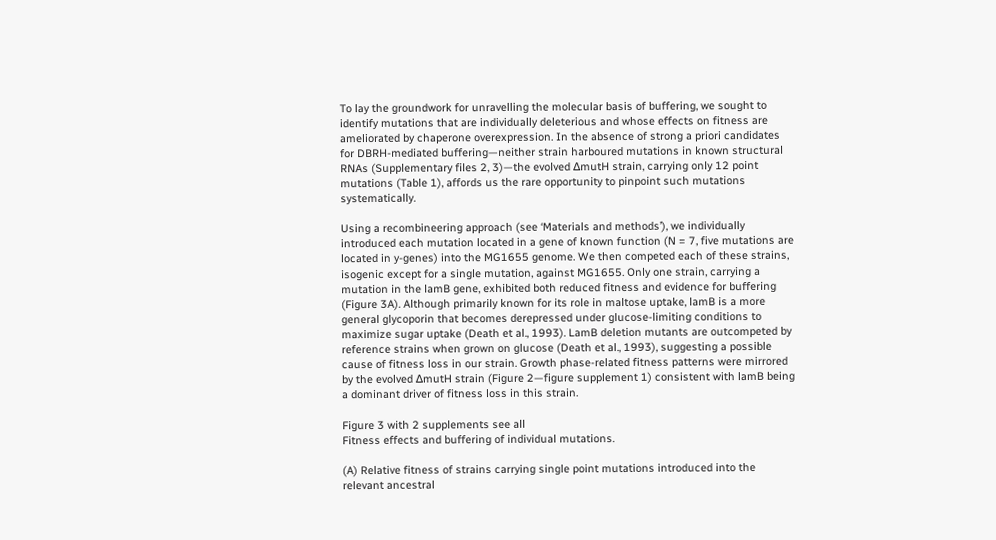To lay the groundwork for unravelling the molecular basis of buffering, we sought to identify mutations that are individually deleterious and whose effects on fitness are ameliorated by chaperone overexpression. In the absence of strong a priori candidates for DBRH-mediated buffering—neither strain harboured mutations in known structural RNAs (Supplementary files 2, 3)—the evolved ΔmutH strain, carrying only 12 point mutations (Table 1), affords us the rare opportunity to pinpoint such mutations systematically.

Using a recombineering approach (see ‘Materials and methods’), we individually introduced each mutation located in a gene of known function (N = 7, five mutations are located in y-genes) into the MG1655 genome. We then competed each of these strains, isogenic except for a single mutation, against MG1655. Only one strain, carrying a mutation in the lamB gene, exhibited both reduced fitness and evidence for buffering (Figure 3A). Although primarily known for its role in maltose uptake, lamB is a more general glycoporin that becomes derepressed under glucose-limiting conditions to maximize sugar uptake (Death et al., 1993). LamB deletion mutants are outcompeted by reference strains when grown on glucose (Death et al., 1993), suggesting a possible cause of fitness loss in our strain. Growth phase-related fitness patterns were mirrored by the evolved ΔmutH strain (Figure 2—figure supplement 1) consistent with lamB being a dominant driver of fitness loss in this strain.

Figure 3 with 2 supplements see all
Fitness effects and buffering of individual mutations.

(A) Relative fitness of strains carrying single point mutations introduced into the relevant ancestral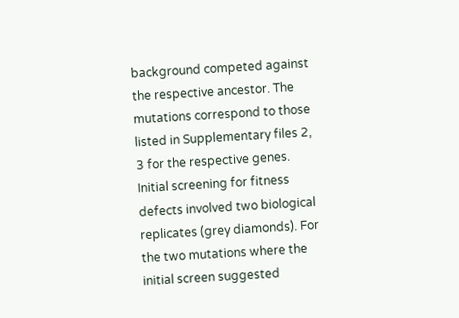background competed against the respective ancestor. The mutations correspond to those listed in Supplementary files 2, 3 for the respective genes. Initial screening for fitness defects involved two biological replicates (grey diamonds). For the two mutations where the initial screen suggested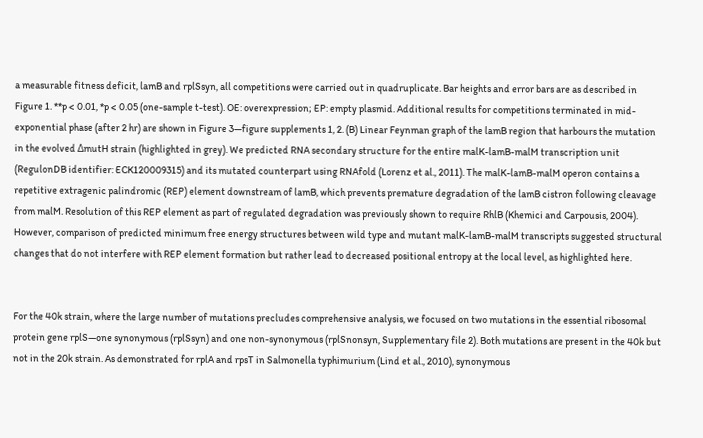a measurable fitness deficit, lamB and rplSsyn, all competitions were carried out in quadruplicate. Bar heights and error bars are as described in Figure 1. **p < 0.01, *p < 0.05 (one-sample t-test). OE: overexpression; EP: empty plasmid. Additional results for competitions terminated in mid-exponential phase (after 2 hr) are shown in Figure 3—figure supplements 1, 2. (B) Linear Feynman graph of the lamB region that harbours the mutation in the evolved ΔmutH strain (highlighted in grey). We predicted RNA secondary structure for the entire malK-lamB-malM transcription unit (RegulonDB identifier: ECK120009315) and its mutated counterpart using RNAfold (Lorenz et al., 2011). The malK-lamB-malM operon contains a repetitive extragenic palindromic (REP) element downstream of lamB, which prevents premature degradation of the lamB cistron following cleavage from malM. Resolution of this REP element as part of regulated degradation was previously shown to require RhlB (Khemici and Carpousis, 2004). However, comparison of predicted minimum free energy structures between wild type and mutant malK-lamB-malM transcripts suggested structural changes that do not interfere with REP element formation but rather lead to decreased positional entropy at the local level, as highlighted here.


For the 40k strain, where the large number of mutations precludes comprehensive analysis, we focused on two mutations in the essential ribosomal protein gene rplS—one synonymous (rplSsyn) and one non-synonymous (rplSnonsyn, Supplementary file 2). Both mutations are present in the 40k but not in the 20k strain. As demonstrated for rplA and rpsT in Salmonella typhimurium (Lind et al., 2010), synonymous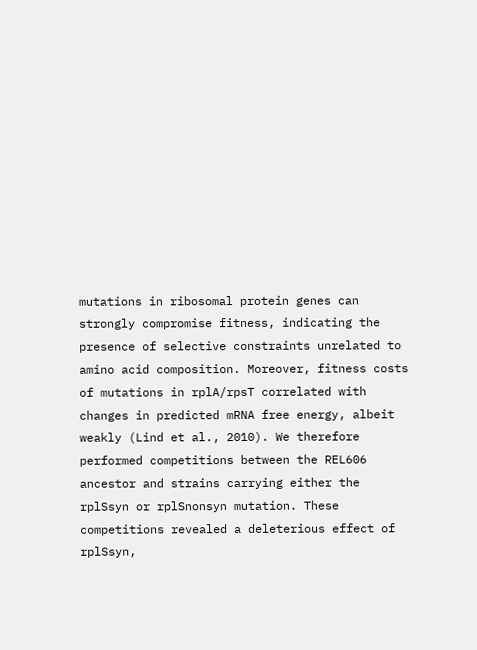mutations in ribosomal protein genes can strongly compromise fitness, indicating the presence of selective constraints unrelated to amino acid composition. Moreover, fitness costs of mutations in rplA/rpsT correlated with changes in predicted mRNA free energy, albeit weakly (Lind et al., 2010). We therefore performed competitions between the REL606 ancestor and strains carrying either the rplSsyn or rplSnonsyn mutation. These competitions revealed a deleterious effect of rplSsyn,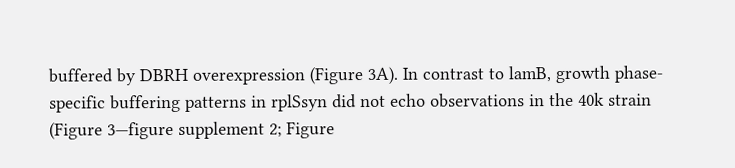buffered by DBRH overexpression (Figure 3A). In contrast to lamB, growth phase-specific buffering patterns in rplSsyn did not echo observations in the 40k strain (Figure 3—figure supplement 2; Figure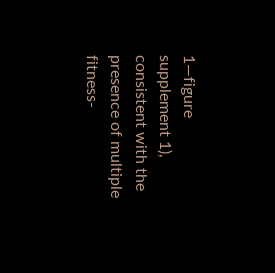1—figure supplement 1), consistent with the presence of multiple fitness-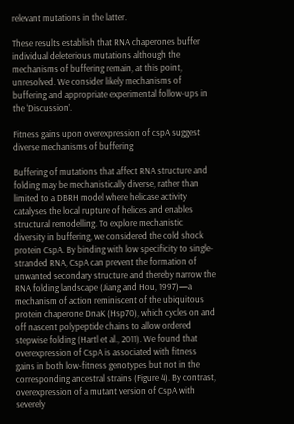relevant mutations in the latter.

These results establish that RNA chaperones buffer individual deleterious mutations although the mechanisms of buffering remain, at this point, unresolved. We consider likely mechanisms of buffering and appropriate experimental follow-ups in the ‘Discussion’.

Fitness gains upon overexpression of cspA suggest diverse mechanisms of buffering

Buffering of mutations that affect RNA structure and folding may be mechanistically diverse, rather than limited to a DBRH model where helicase activity catalyses the local rupture of helices and enables structural remodelling. To explore mechanistic diversity in buffering, we considered the cold shock protein CspA. By binding with low specificity to single-stranded RNA, CspA can prevent the formation of unwanted secondary structure and thereby narrow the RNA folding landscape (Jiang and Hou, 1997)—a mechanism of action reminiscent of the ubiquitous protein chaperone DnaK (Hsp70), which cycles on and off nascent polypeptide chains to allow ordered stepwise folding (Hartl et al., 2011). We found that overexpression of CspA is associated with fitness gains in both low-fitness genotypes but not in the corresponding ancestral strains (Figure 4). By contrast, overexpression of a mutant version of CspA with severely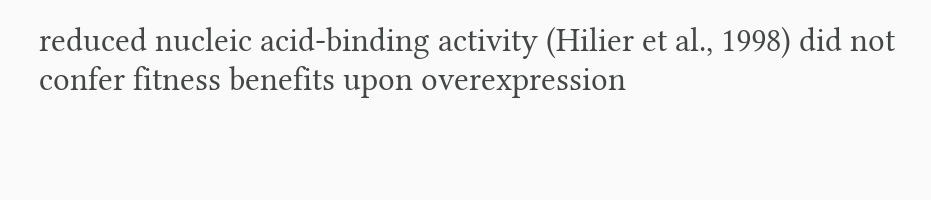reduced nucleic acid-binding activity (Hilier et al., 1998) did not confer fitness benefits upon overexpression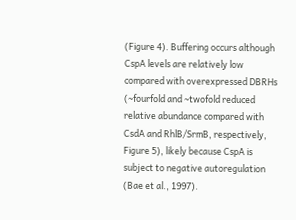(Figure 4). Buffering occurs although CspA levels are relatively low compared with overexpressed DBRHs (∼fourfold and ∼twofold reduced relative abundance compared with CsdA and RhlB/SrmB, respectively, Figure 5), likely because CspA is subject to negative autoregulation (Bae et al., 1997).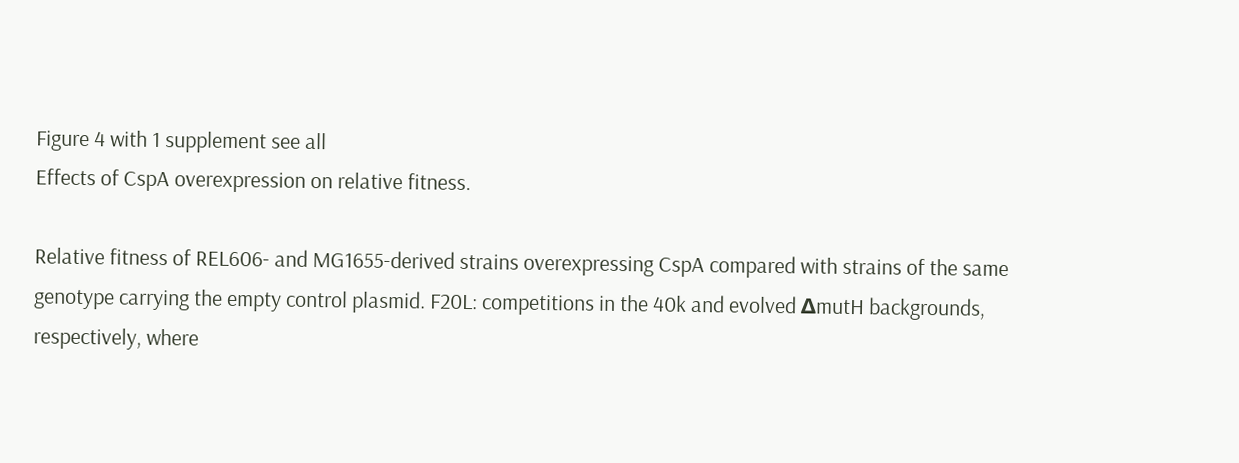Figure 4 with 1 supplement see all
Effects of CspA overexpression on relative fitness.

Relative fitness of REL606- and MG1655-derived strains overexpressing CspA compared with strains of the same genotype carrying the empty control plasmid. F20L: competitions in the 40k and evolved ΔmutH backgrounds, respectively, where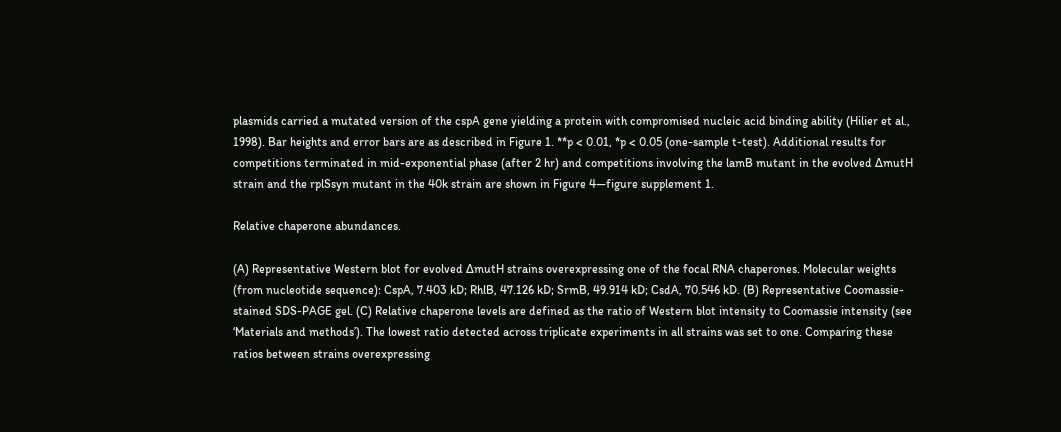plasmids carried a mutated version of the cspA gene yielding a protein with compromised nucleic acid binding ability (Hilier et al., 1998). Bar heights and error bars are as described in Figure 1. **p < 0.01, *p < 0.05 (one-sample t-test). Additional results for competitions terminated in mid-exponential phase (after 2 hr) and competitions involving the lamB mutant in the evolved ΔmutH strain and the rplSsyn mutant in the 40k strain are shown in Figure 4—figure supplement 1.

Relative chaperone abundances.

(A) Representative Western blot for evolved ΔmutH strains overexpressing one of the focal RNA chaperones. Molecular weights (from nucleotide sequence): CspA, 7.403 kD; RhlB, 47.126 kD; SrmB, 49.914 kD; CsdA, 70.546 kD. (B) Representative Coomassie-stained SDS-PAGE gel. (C) Relative chaperone levels are defined as the ratio of Western blot intensity to Coomassie intensity (see ‘Materials and methods’). The lowest ratio detected across triplicate experiments in all strains was set to one. Comparing these ratios between strains overexpressing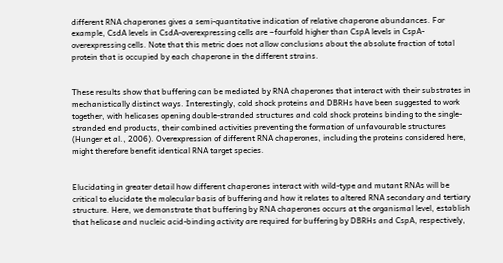different RNA chaperones gives a semi-quantitative indication of relative chaperone abundances. For example, CsdA levels in CsdA-overexpressing cells are ∼fourfold higher than CspA levels in CspA-overexpressing cells. Note that this metric does not allow conclusions about the absolute fraction of total protein that is occupied by each chaperone in the different strains.


These results show that buffering can be mediated by RNA chaperones that interact with their substrates in mechanistically distinct ways. Interestingly, cold shock proteins and DBRHs have been suggested to work together, with helicases opening double-stranded structures and cold shock proteins binding to the single-stranded end products, their combined activities preventing the formation of unfavourable structures (Hunger et al., 2006). Overexpression of different RNA chaperones, including the proteins considered here, might therefore benefit identical RNA target species.


Elucidating in greater detail how different chaperones interact with wild-type and mutant RNAs will be critical to elucidate the molecular basis of buffering and how it relates to altered RNA secondary and tertiary structure. Here, we demonstrate that buffering by RNA chaperones occurs at the organismal level, establish that helicase and nucleic acid-binding activity are required for buffering by DBRHs and CspA, respectively,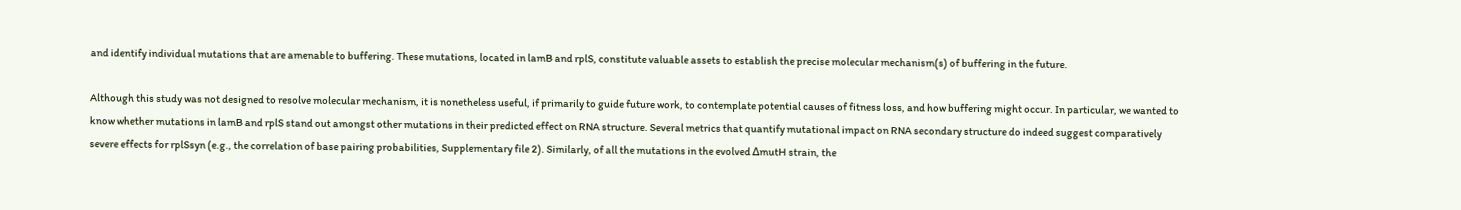and identify individual mutations that are amenable to buffering. These mutations, located in lamB and rplS, constitute valuable assets to establish the precise molecular mechanism(s) of buffering in the future.

Although this study was not designed to resolve molecular mechanism, it is nonetheless useful, if primarily to guide future work, to contemplate potential causes of fitness loss, and how buffering might occur. In particular, we wanted to know whether mutations in lamB and rplS stand out amongst other mutations in their predicted effect on RNA structure. Several metrics that quantify mutational impact on RNA secondary structure do indeed suggest comparatively severe effects for rplSsyn (e.g., the correlation of base pairing probabilities, Supplementary file 2). Similarly, of all the mutations in the evolved ΔmutH strain, the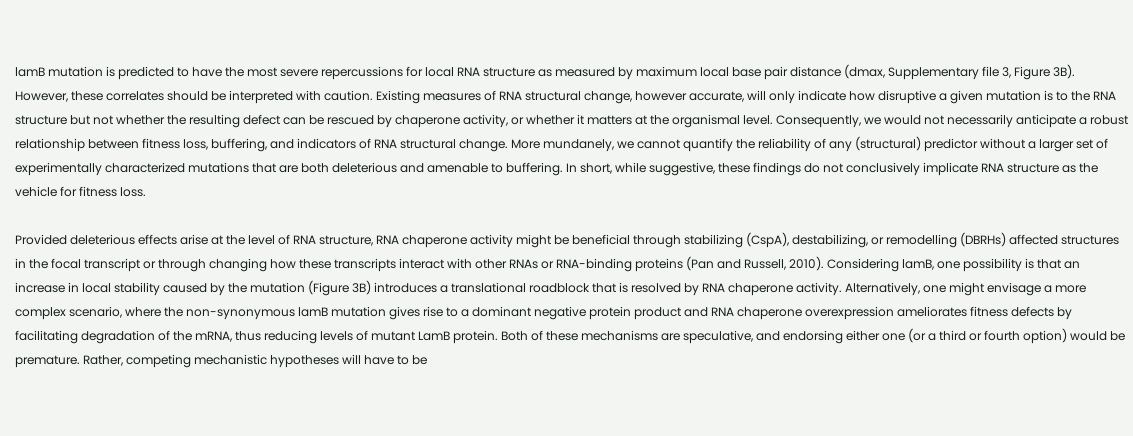lamB mutation is predicted to have the most severe repercussions for local RNA structure as measured by maximum local base pair distance (dmax, Supplementary file 3, Figure 3B). However, these correlates should be interpreted with caution. Existing measures of RNA structural change, however accurate, will only indicate how disruptive a given mutation is to the RNA structure but not whether the resulting defect can be rescued by chaperone activity, or whether it matters at the organismal level. Consequently, we would not necessarily anticipate a robust relationship between fitness loss, buffering, and indicators of RNA structural change. More mundanely, we cannot quantify the reliability of any (structural) predictor without a larger set of experimentally characterized mutations that are both deleterious and amenable to buffering. In short, while suggestive, these findings do not conclusively implicate RNA structure as the vehicle for fitness loss.

Provided deleterious effects arise at the level of RNA structure, RNA chaperone activity might be beneficial through stabilizing (CspA), destabilizing, or remodelling (DBRHs) affected structures in the focal transcript or through changing how these transcripts interact with other RNAs or RNA-binding proteins (Pan and Russell, 2010). Considering lamB, one possibility is that an increase in local stability caused by the mutation (Figure 3B) introduces a translational roadblock that is resolved by RNA chaperone activity. Alternatively, one might envisage a more complex scenario, where the non-synonymous lamB mutation gives rise to a dominant negative protein product and RNA chaperone overexpression ameliorates fitness defects by facilitating degradation of the mRNA, thus reducing levels of mutant LamB protein. Both of these mechanisms are speculative, and endorsing either one (or a third or fourth option) would be premature. Rather, competing mechanistic hypotheses will have to be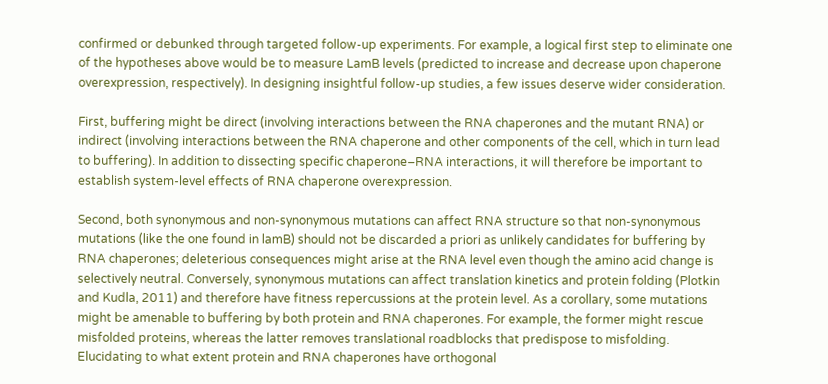confirmed or debunked through targeted follow-up experiments. For example, a logical first step to eliminate one of the hypotheses above would be to measure LamB levels (predicted to increase and decrease upon chaperone overexpression, respectively). In designing insightful follow-up studies, a few issues deserve wider consideration.

First, buffering might be direct (involving interactions between the RNA chaperones and the mutant RNA) or indirect (involving interactions between the RNA chaperone and other components of the cell, which in turn lead to buffering). In addition to dissecting specific chaperone–RNA interactions, it will therefore be important to establish system-level effects of RNA chaperone overexpression.

Second, both synonymous and non-synonymous mutations can affect RNA structure so that non-synonymous mutations (like the one found in lamB) should not be discarded a priori as unlikely candidates for buffering by RNA chaperones; deleterious consequences might arise at the RNA level even though the amino acid change is selectively neutral. Conversely, synonymous mutations can affect translation kinetics and protein folding (Plotkin and Kudla, 2011) and therefore have fitness repercussions at the protein level. As a corollary, some mutations might be amenable to buffering by both protein and RNA chaperones. For example, the former might rescue misfolded proteins, whereas the latter removes translational roadblocks that predispose to misfolding. Elucidating to what extent protein and RNA chaperones have orthogonal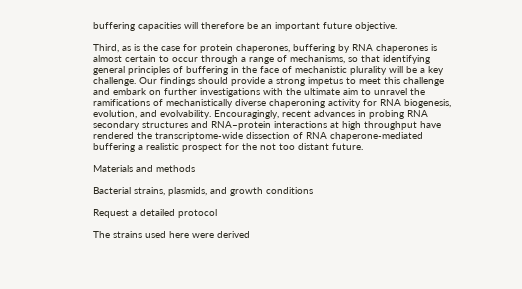buffering capacities will therefore be an important future objective.

Third, as is the case for protein chaperones, buffering by RNA chaperones is almost certain to occur through a range of mechanisms, so that identifying general principles of buffering in the face of mechanistic plurality will be a key challenge. Our findings should provide a strong impetus to meet this challenge and embark on further investigations with the ultimate aim to unravel the ramifications of mechanistically diverse chaperoning activity for RNA biogenesis, evolution, and evolvability. Encouragingly, recent advances in probing RNA secondary structures and RNA–protein interactions at high throughput have rendered the transcriptome-wide dissection of RNA chaperone-mediated buffering a realistic prospect for the not too distant future.

Materials and methods

Bacterial strains, plasmids, and growth conditions

Request a detailed protocol

The strains used here were derived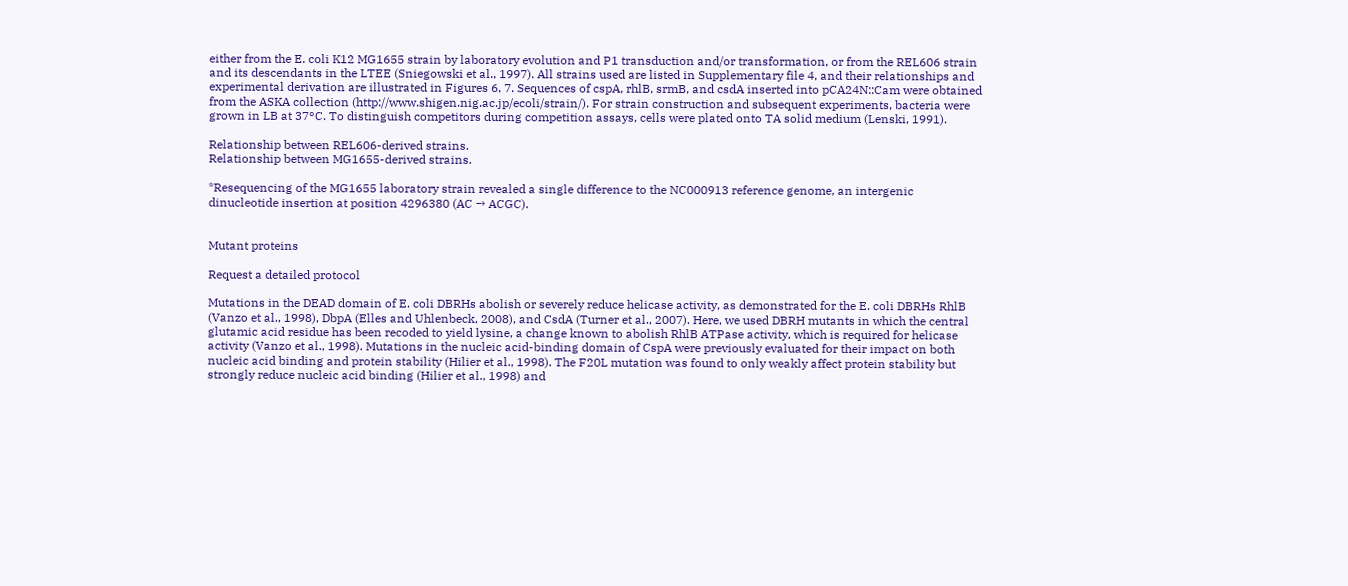either from the E. coli K12 MG1655 strain by laboratory evolution and P1 transduction and/or transformation, or from the REL606 strain and its descendants in the LTEE (Sniegowski et al., 1997). All strains used are listed in Supplementary file 4, and their relationships and experimental derivation are illustrated in Figures 6, 7. Sequences of cspA, rhlB, srmB, and csdA inserted into pCA24N::Cam were obtained from the ASKA collection (http://www.shigen.nig.ac.jp/ecoli/strain/). For strain construction and subsequent experiments, bacteria were grown in LB at 37°C. To distinguish competitors during competition assays, cells were plated onto TA solid medium (Lenski, 1991).

Relationship between REL606-derived strains.
Relationship between MG1655-derived strains.

*Resequencing of the MG1655 laboratory strain revealed a single difference to the NC000913 reference genome, an intergenic dinucleotide insertion at position 4296380 (AC → ACGC).


Mutant proteins

Request a detailed protocol

Mutations in the DEAD domain of E. coli DBRHs abolish or severely reduce helicase activity, as demonstrated for the E. coli DBRHs RhlB (Vanzo et al., 1998), DbpA (Elles and Uhlenbeck, 2008), and CsdA (Turner et al., 2007). Here, we used DBRH mutants in which the central glutamic acid residue has been recoded to yield lysine, a change known to abolish RhlB ATPase activity, which is required for helicase activity (Vanzo et al., 1998). Mutations in the nucleic acid-binding domain of CspA were previously evaluated for their impact on both nucleic acid binding and protein stability (Hilier et al., 1998). The F20L mutation was found to only weakly affect protein stability but strongly reduce nucleic acid binding (Hilier et al., 1998) and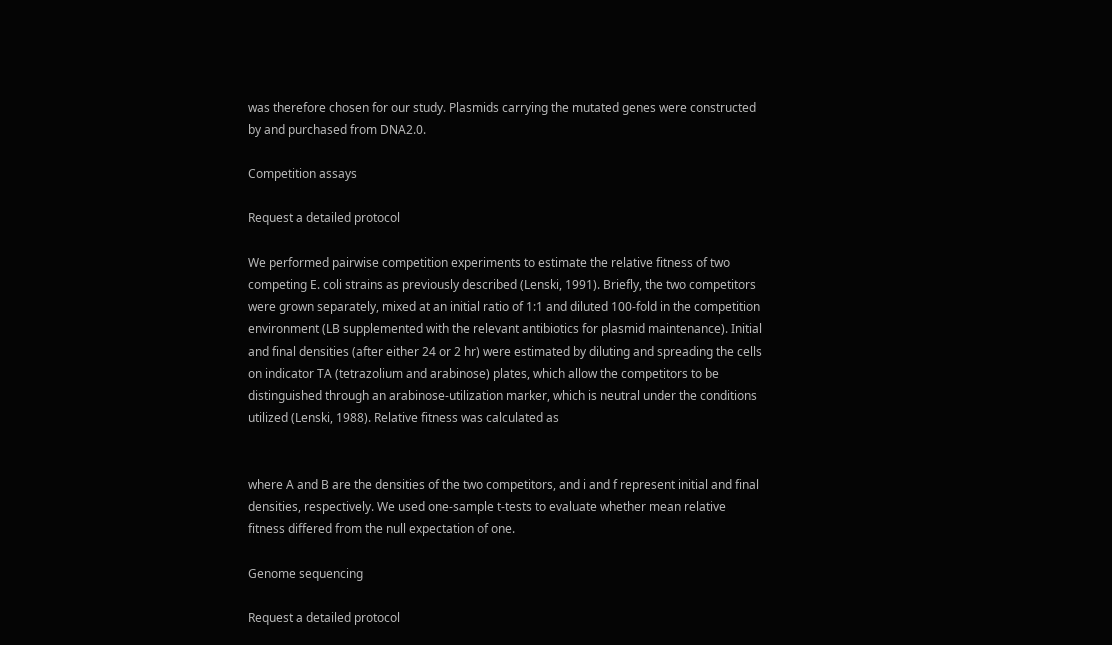was therefore chosen for our study. Plasmids carrying the mutated genes were constructed by and purchased from DNA2.0.

Competition assays

Request a detailed protocol

We performed pairwise competition experiments to estimate the relative fitness of two competing E. coli strains as previously described (Lenski, 1991). Briefly, the two competitors were grown separately, mixed at an initial ratio of 1:1 and diluted 100-fold in the competition environment (LB supplemented with the relevant antibiotics for plasmid maintenance). Initial and final densities (after either 24 or 2 hr) were estimated by diluting and spreading the cells on indicator TA (tetrazolium and arabinose) plates, which allow the competitors to be distinguished through an arabinose-utilization marker, which is neutral under the conditions utilized (Lenski, 1988). Relative fitness was calculated as


where A and B are the densities of the two competitors, and i and f represent initial and final densities, respectively. We used one-sample t-tests to evaluate whether mean relative fitness differed from the null expectation of one.

Genome sequencing

Request a detailed protocol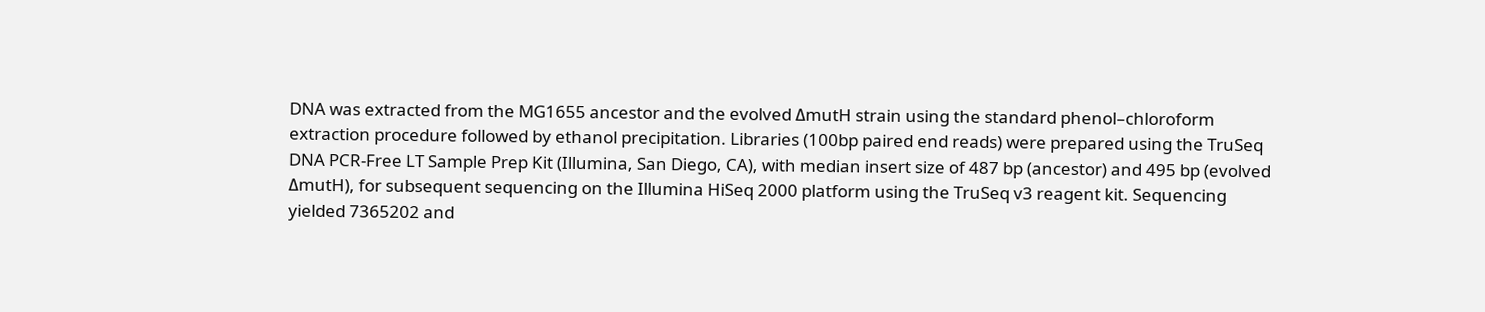DNA was extracted from the MG1655 ancestor and the evolved ΔmutH strain using the standard phenol–chloroform extraction procedure followed by ethanol precipitation. Libraries (100bp paired end reads) were prepared using the TruSeq DNA PCR-Free LT Sample Prep Kit (Illumina, San Diego, CA), with median insert size of 487 bp (ancestor) and 495 bp (evolved ΔmutH), for subsequent sequencing on the Illumina HiSeq 2000 platform using the TruSeq v3 reagent kit. Sequencing yielded 7365202 and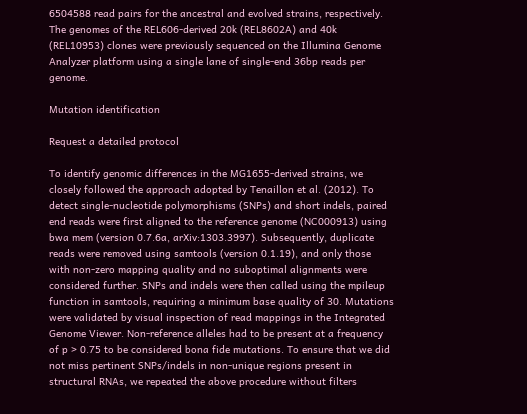6504588 read pairs for the ancestral and evolved strains, respectively. The genomes of the REL606-derived 20k (REL8602A) and 40k (REL10953) clones were previously sequenced on the Illumina Genome Analyzer platform using a single lane of single-end 36bp reads per genome.

Mutation identification

Request a detailed protocol

To identify genomic differences in the MG1655-derived strains, we closely followed the approach adopted by Tenaillon et al. (2012). To detect single-nucleotide polymorphisms (SNPs) and short indels, paired end reads were first aligned to the reference genome (NC000913) using bwa mem (version 0.7.6a, arXiv:1303.3997). Subsequently, duplicate reads were removed using samtools (version 0.1.19), and only those with non-zero mapping quality and no suboptimal alignments were considered further. SNPs and indels were then called using the mpileup function in samtools, requiring a minimum base quality of 30. Mutations were validated by visual inspection of read mappings in the Integrated Genome Viewer. Non-reference alleles had to be present at a frequency of p > 0.75 to be considered bona fide mutations. To ensure that we did not miss pertinent SNPs/indels in non-unique regions present in structural RNAs, we repeated the above procedure without filters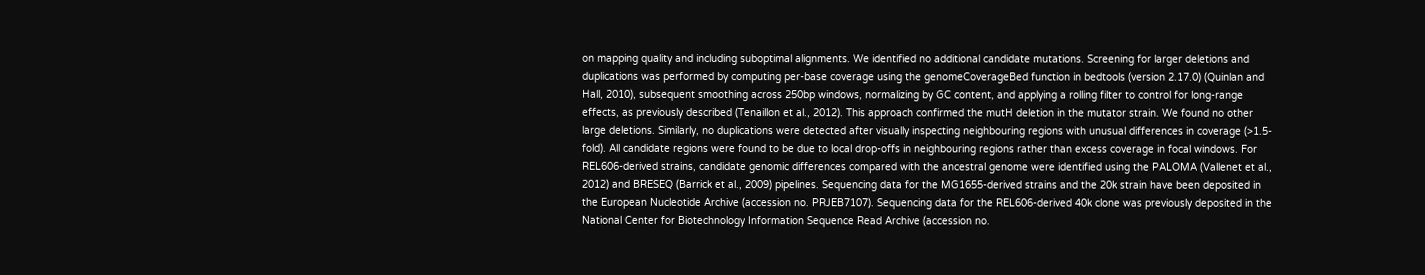on mapping quality and including suboptimal alignments. We identified no additional candidate mutations. Screening for larger deletions and duplications was performed by computing per-base coverage using the genomeCoverageBed function in bedtools (version 2.17.0) (Quinlan and Hall, 2010), subsequent smoothing across 250bp windows, normalizing by GC content, and applying a rolling filter to control for long-range effects, as previously described (Tenaillon et al., 2012). This approach confirmed the mutH deletion in the mutator strain. We found no other large deletions. Similarly, no duplications were detected after visually inspecting neighbouring regions with unusual differences in coverage (>1.5-fold). All candidate regions were found to be due to local drop-offs in neighbouring regions rather than excess coverage in focal windows. For REL606-derived strains, candidate genomic differences compared with the ancestral genome were identified using the PALOMA (Vallenet et al., 2012) and BRESEQ (Barrick et al., 2009) pipelines. Sequencing data for the MG1655-derived strains and the 20k strain have been deposited in the European Nucleotide Archive (accession no. PRJEB7107). Sequencing data for the REL606-derived 40k clone was previously deposited in the National Center for Biotechnology Information Sequence Read Archive (accession no.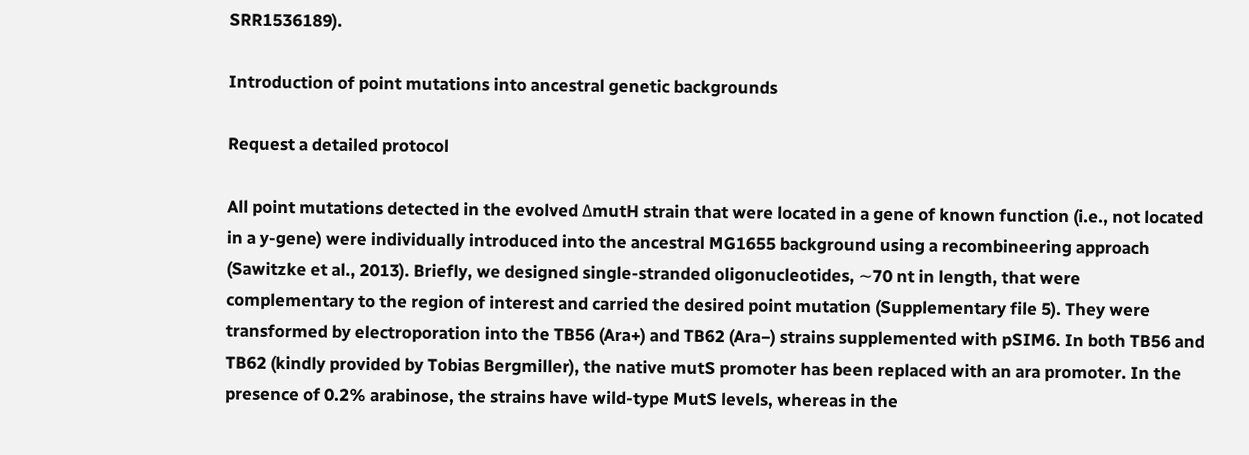SRR1536189).

Introduction of point mutations into ancestral genetic backgrounds

Request a detailed protocol

All point mutations detected in the evolved ΔmutH strain that were located in a gene of known function (i.e., not located in a y-gene) were individually introduced into the ancestral MG1655 background using a recombineering approach (Sawitzke et al., 2013). Briefly, we designed single-stranded oligonucleotides, ∼70 nt in length, that were complementary to the region of interest and carried the desired point mutation (Supplementary file 5). They were transformed by electroporation into the TB56 (Ara+) and TB62 (Ara−) strains supplemented with pSIM6. In both TB56 and TB62 (kindly provided by Tobias Bergmiller), the native mutS promoter has been replaced with an ara promoter. In the presence of 0.2% arabinose, the strains have wild-type MutS levels, whereas in the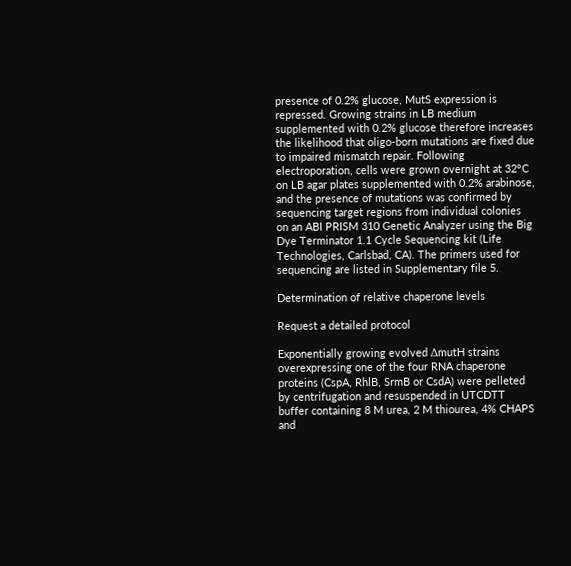presence of 0.2% glucose, MutS expression is repressed. Growing strains in LB medium supplemented with 0.2% glucose therefore increases the likelihood that oligo-born mutations are fixed due to impaired mismatch repair. Following electroporation, cells were grown overnight at 32°C on LB agar plates supplemented with 0.2% arabinose, and the presence of mutations was confirmed by sequencing target regions from individual colonies on an ABI PRISM 310 Genetic Analyzer using the Big Dye Terminator 1.1 Cycle Sequencing kit (Life Technologies, Carlsbad, CA). The primers used for sequencing are listed in Supplementary file 5.

Determination of relative chaperone levels

Request a detailed protocol

Exponentially growing evolved ΔmutH strains overexpressing one of the four RNA chaperone proteins (CspA, RhlB, SrmB or CsdA) were pelleted by centrifugation and resuspended in UTCDTT buffer containing 8 M urea, 2 M thiourea, 4% CHAPS and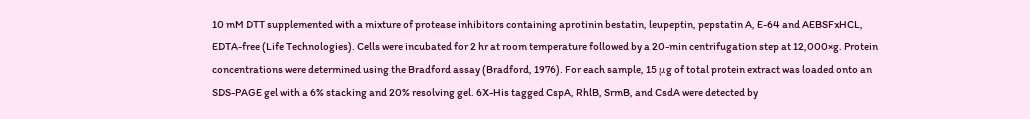10 mM DTT supplemented with a mixture of protease inhibitors containing aprotinin bestatin, leupeptin, pepstatin A, E-64 and AEBSFxHCL, EDTA-free (Life Technologies). Cells were incubated for 2 hr at room temperature followed by a 20-min centrifugation step at 12,000×g. Protein concentrations were determined using the Bradford assay (Bradford, 1976). For each sample, 15 μg of total protein extract was loaded onto an SDS-PAGE gel with a 6% stacking and 20% resolving gel. 6X-His tagged CspA, RhlB, SrmB, and CsdA were detected by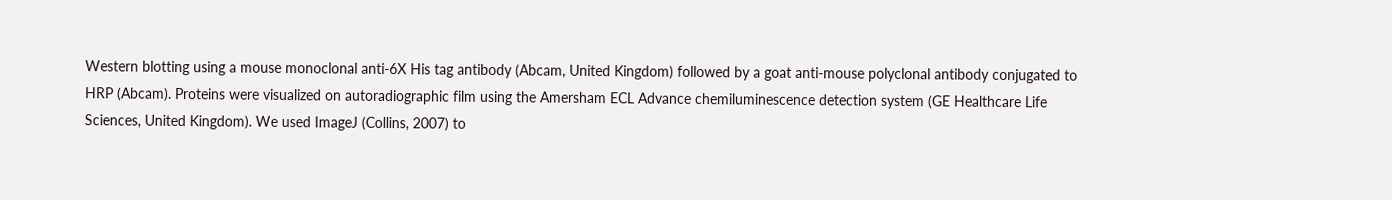Western blotting using a mouse monoclonal anti-6X His tag antibody (Abcam, United Kingdom) followed by a goat anti-mouse polyclonal antibody conjugated to HRP (Abcam). Proteins were visualized on autoradiographic film using the Amersham ECL Advance chemiluminescence detection system (GE Healthcare Life Sciences, United Kingdom). We used ImageJ (Collins, 2007) to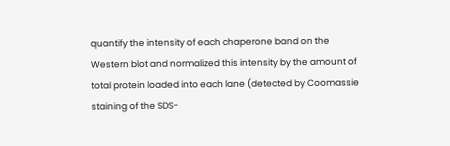quantify the intensity of each chaperone band on the Western blot and normalized this intensity by the amount of total protein loaded into each lane (detected by Coomassie staining of the SDS-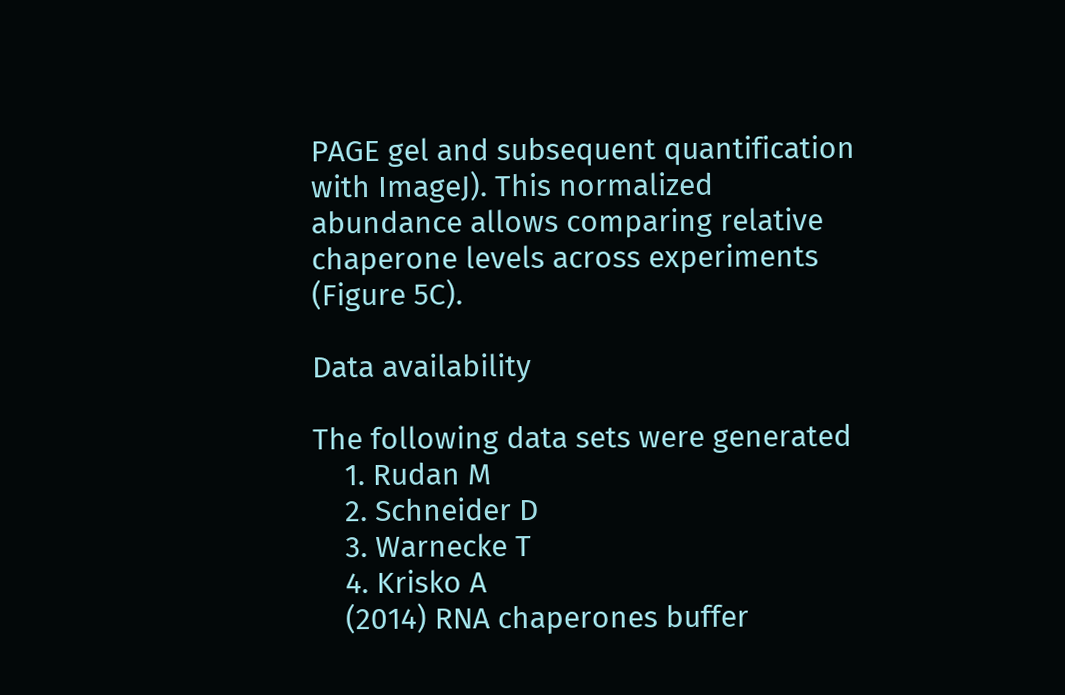PAGE gel and subsequent quantification with ImageJ). This normalized abundance allows comparing relative chaperone levels across experiments (Figure 5C).

Data availability

The following data sets were generated
    1. Rudan M
    2. Schneider D
    3. Warnecke T
    4. Krisko A
    (2014) RNA chaperones buffer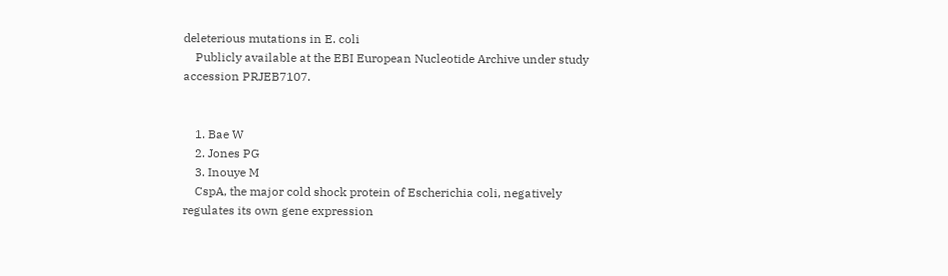deleterious mutations in E. coli
    Publicly available at the EBI European Nucleotide Archive under study accession PRJEB7107.


    1. Bae W
    2. Jones PG
    3. Inouye M
    CspA, the major cold shock protein of Escherichia coli, negatively regulates its own gene expression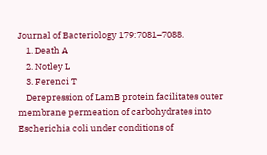Journal of Bacteriology 179:7081–7088.
    1. Death A
    2. Notley L
    3. Ferenci T
    Derepression of LamB protein facilitates outer membrane permeation of carbohydrates into Escherichia coli under conditions of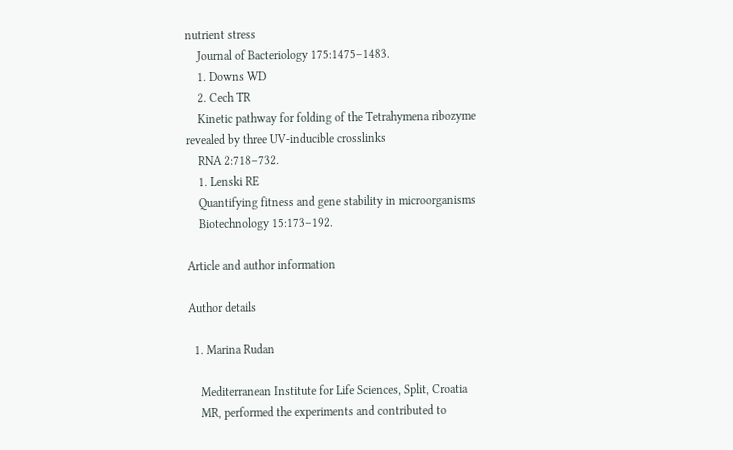nutrient stress
    Journal of Bacteriology 175:1475–1483.
    1. Downs WD
    2. Cech TR
    Kinetic pathway for folding of the Tetrahymena ribozyme revealed by three UV-inducible crosslinks
    RNA 2:718–732.
    1. Lenski RE
    Quantifying fitness and gene stability in microorganisms
    Biotechnology 15:173–192.

Article and author information

Author details

  1. Marina Rudan

    Mediterranean Institute for Life Sciences, Split, Croatia
    MR, performed the experiments and contributed to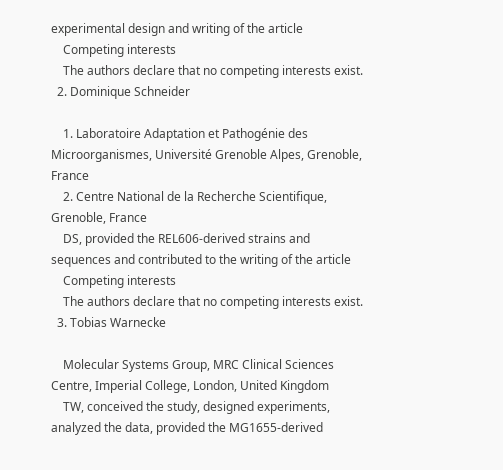experimental design and writing of the article
    Competing interests
    The authors declare that no competing interests exist.
  2. Dominique Schneider

    1. Laboratoire Adaptation et Pathogénie des Microorganismes, Université Grenoble Alpes, Grenoble, France
    2. Centre National de la Recherche Scientifique, Grenoble, France
    DS, provided the REL606-derived strains and sequences and contributed to the writing of the article
    Competing interests
    The authors declare that no competing interests exist.
  3. Tobias Warnecke

    Molecular Systems Group, MRC Clinical Sciences Centre, Imperial College, London, United Kingdom
    TW, conceived the study, designed experiments, analyzed the data, provided the MG1655-derived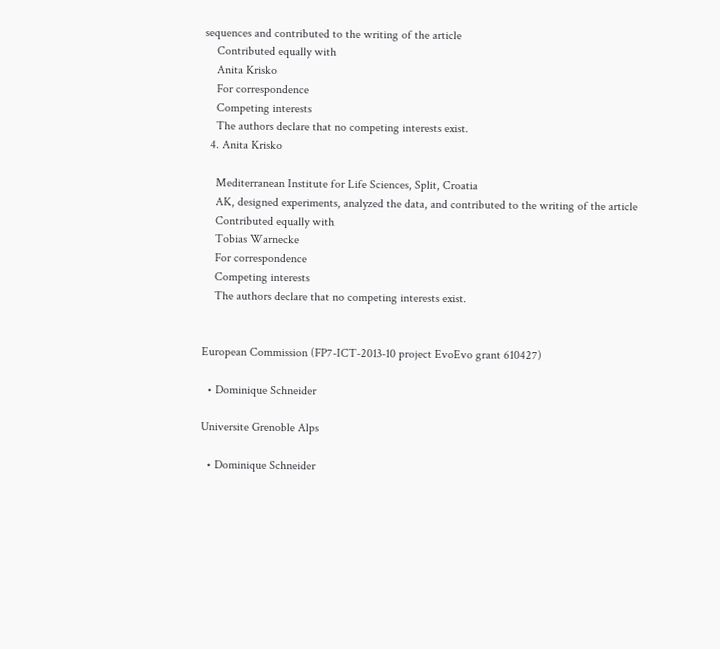sequences and contributed to the writing of the article
    Contributed equally with
    Anita Krisko
    For correspondence
    Competing interests
    The authors declare that no competing interests exist.
  4. Anita Krisko

    Mediterranean Institute for Life Sciences, Split, Croatia
    AK, designed experiments, analyzed the data, and contributed to the writing of the article
    Contributed equally with
    Tobias Warnecke
    For correspondence
    Competing interests
    The authors declare that no competing interests exist.


European Commission (FP7-ICT-2013-10 project EvoEvo grant 610427)

  • Dominique Schneider

Universite Grenoble Alps

  • Dominique Schneider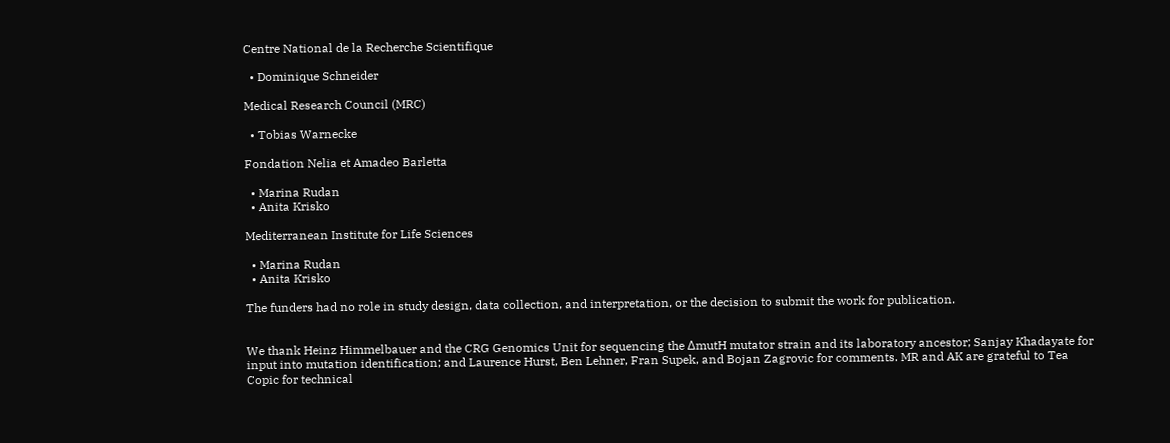Centre National de la Recherche Scientifique

  • Dominique Schneider

Medical Research Council (MRC)

  • Tobias Warnecke

Fondation Nelia et Amadeo Barletta

  • Marina Rudan
  • Anita Krisko

Mediterranean Institute for Life Sciences

  • Marina Rudan
  • Anita Krisko

The funders had no role in study design, data collection, and interpretation, or the decision to submit the work for publication.


We thank Heinz Himmelbauer and the CRG Genomics Unit for sequencing the ΔmutH mutator strain and its laboratory ancestor; Sanjay Khadayate for input into mutation identification; and Laurence Hurst, Ben Lehner, Fran Supek, and Bojan Zagrovic for comments. MR and AK are grateful to Tea Copic for technical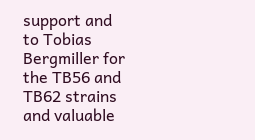support and to Tobias Bergmiller for the TB56 and TB62 strains and valuable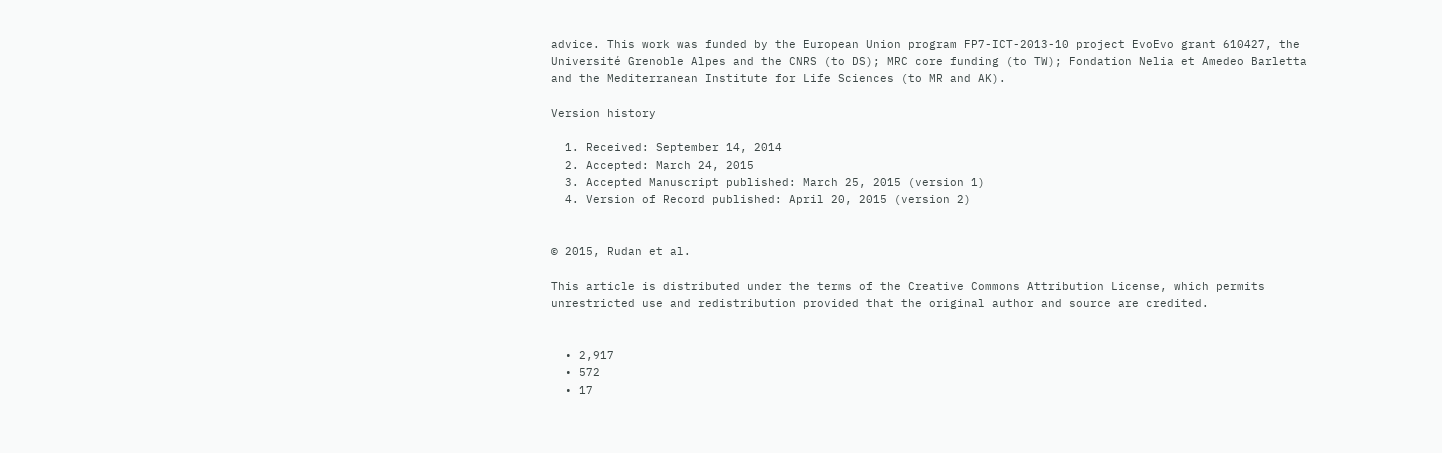advice. This work was funded by the European Union program FP7-ICT-2013-10 project EvoEvo grant 610427, the Université Grenoble Alpes and the CNRS (to DS); MRC core funding (to TW); Fondation Nelia et Amedeo Barletta and the Mediterranean Institute for Life Sciences (to MR and AK).

Version history

  1. Received: September 14, 2014
  2. Accepted: March 24, 2015
  3. Accepted Manuscript published: March 25, 2015 (version 1)
  4. Version of Record published: April 20, 2015 (version 2)


© 2015, Rudan et al.

This article is distributed under the terms of the Creative Commons Attribution License, which permits unrestricted use and redistribution provided that the original author and source are credited.


  • 2,917
  • 572
  • 17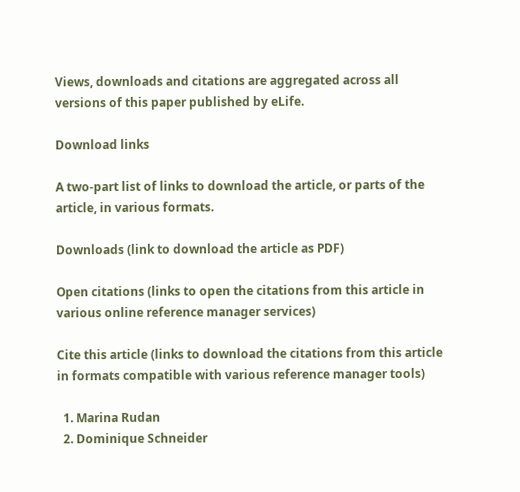Views, downloads and citations are aggregated across all versions of this paper published by eLife.

Download links

A two-part list of links to download the article, or parts of the article, in various formats.

Downloads (link to download the article as PDF)

Open citations (links to open the citations from this article in various online reference manager services)

Cite this article (links to download the citations from this article in formats compatible with various reference manager tools)

  1. Marina Rudan
  2. Dominique Schneider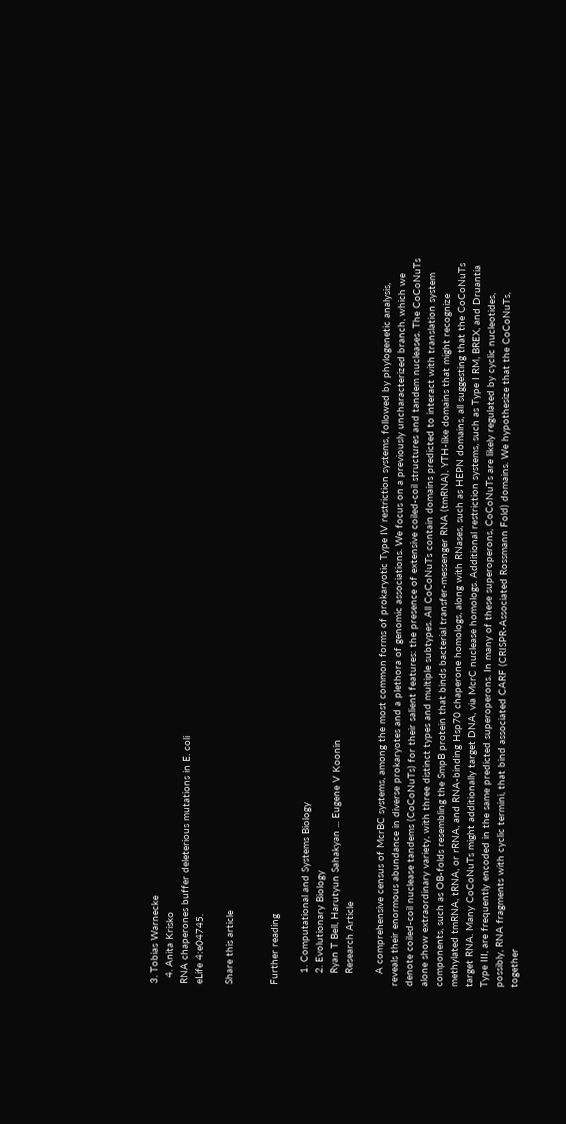3. Tobias Warnecke
  4. Anita Krisko
RNA chaperones buffer deleterious mutations in E. coli
eLife 4:e04745.

Share this article


Further reading

    1. Computational and Systems Biology
    2. Evolutionary Biology
    Ryan T Bell, Harutyun Sahakyan ... Eugene V Koonin
    Research Article

    A comprehensive census of McrBC systems, among the most common forms of prokaryotic Type IV restriction systems, followed by phylogenetic analysis, reveals their enormous abundance in diverse prokaryotes and a plethora of genomic associations. We focus on a previously uncharacterized branch, which we denote coiled-coil nuclease tandems (CoCoNuTs) for their salient features: the presence of extensive coiled-coil structures and tandem nucleases. The CoCoNuTs alone show extraordinary variety, with three distinct types and multiple subtypes. All CoCoNuTs contain domains predicted to interact with translation system components, such as OB-folds resembling the SmpB protein that binds bacterial transfer-messenger RNA (tmRNA), YTH-like domains that might recognize methylated tmRNA, tRNA, or rRNA, and RNA-binding Hsp70 chaperone homologs, along with RNases, such as HEPN domains, all suggesting that the CoCoNuTs target RNA. Many CoCoNuTs might additionally target DNA, via McrC nuclease homologs. Additional restriction systems, such as Type I RM, BREX, and Druantia Type III, are frequently encoded in the same predicted superoperons. In many of these superoperons, CoCoNuTs are likely regulated by cyclic nucleotides, possibly, RNA fragments with cyclic termini, that bind associated CARF (CRISPR-Associated Rossmann Fold) domains. We hypothesize that the CoCoNuTs, together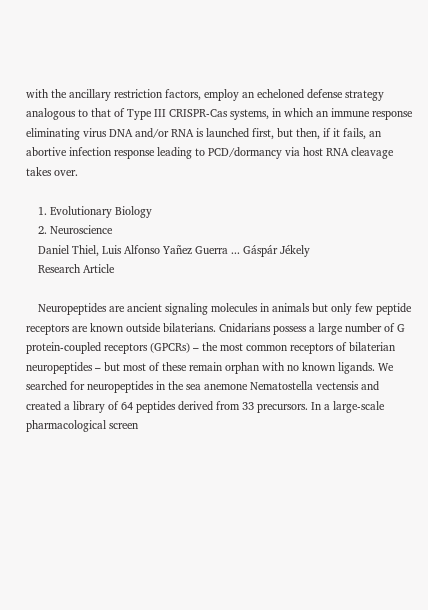with the ancillary restriction factors, employ an echeloned defense strategy analogous to that of Type III CRISPR-Cas systems, in which an immune response eliminating virus DNA and/or RNA is launched first, but then, if it fails, an abortive infection response leading to PCD/dormancy via host RNA cleavage takes over.

    1. Evolutionary Biology
    2. Neuroscience
    Daniel Thiel, Luis Alfonso Yañez Guerra ... Gáspár Jékely
    Research Article

    Neuropeptides are ancient signaling molecules in animals but only few peptide receptors are known outside bilaterians. Cnidarians possess a large number of G protein-coupled receptors (GPCRs) – the most common receptors of bilaterian neuropeptides – but most of these remain orphan with no known ligands. We searched for neuropeptides in the sea anemone Nematostella vectensis and created a library of 64 peptides derived from 33 precursors. In a large-scale pharmacological screen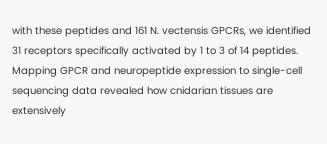with these peptides and 161 N. vectensis GPCRs, we identified 31 receptors specifically activated by 1 to 3 of 14 peptides. Mapping GPCR and neuropeptide expression to single-cell sequencing data revealed how cnidarian tissues are extensively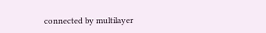connected by multilayer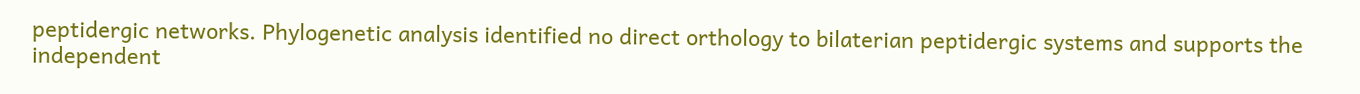peptidergic networks. Phylogenetic analysis identified no direct orthology to bilaterian peptidergic systems and supports the independent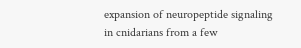expansion of neuropeptide signaling in cnidarians from a few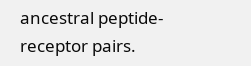ancestral peptide-receptor pairs.